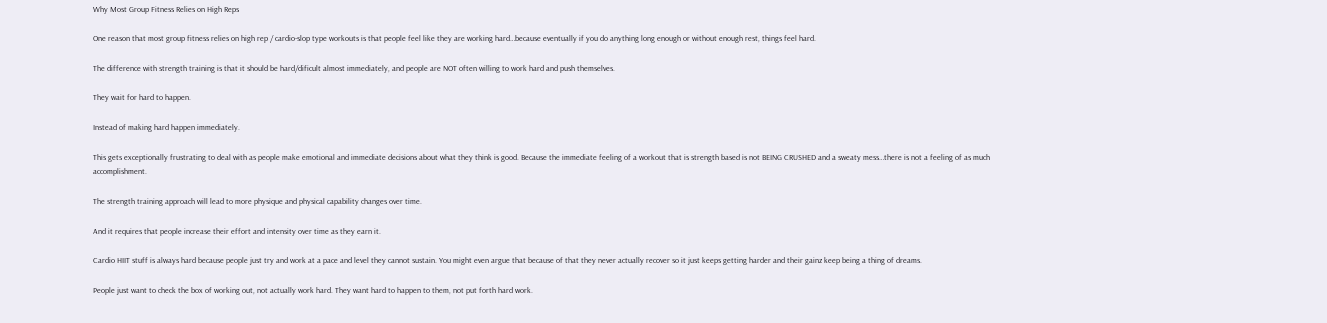Why Most Group Fitness Relies on High Reps

One reason that most group fitness relies on high rep / cardio-slop type workouts is that people feel like they are working hard…because eventually if you do anything long enough or without enough rest, things feel hard.

The difference with strength training is that it should be hard/dificult almost immediately, and people are NOT often willing to work hard and push themselves.

They wait for hard to happen.

Instead of making hard happen immediately.

This gets exceptionally frustrating to deal with as people make emotional and immediate decisions about what they think is good. Because the immediate feeling of a workout that is strength based is not BEING CRUSHED and a sweaty mess…there is not a feeling of as much accomplishment.

The strength training approach will lead to more physique and physical capability changes over time.

And it requires that people increase their effort and intensity over time as they earn it.

Cardio HIIT stuff is always hard because people just try and work at a pace and level they cannot sustain. You might even argue that because of that they never actually recover so it just keeps getting harder and their gainz keep being a thing of dreams.

People just want to check the box of working out, not actually work hard. They want hard to happen to them, not put forth hard work.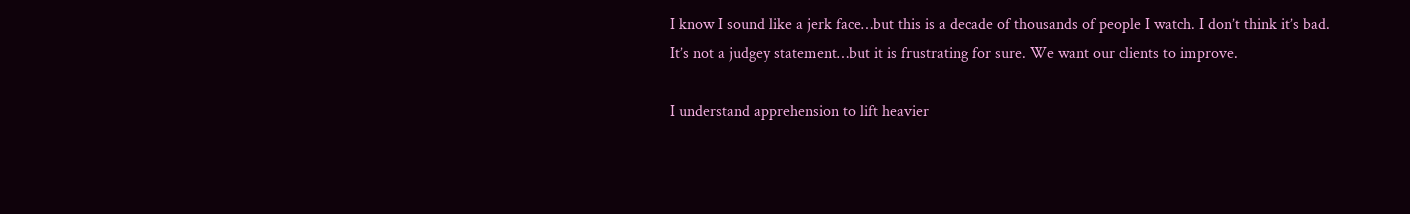I know I sound like a jerk face…but this is a decade of thousands of people I watch. I don’t think it’s bad. It’s not a judgey statement…but it is frustrating for sure. We want our clients to improve.

I understand apprehension to lift heavier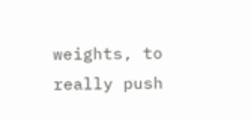weights, to really push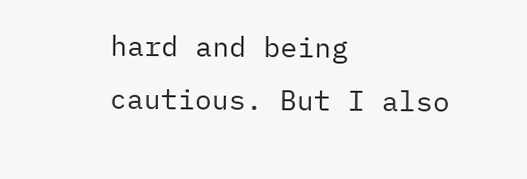hard and being cautious. But I also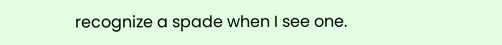recognize a spade when I see one.